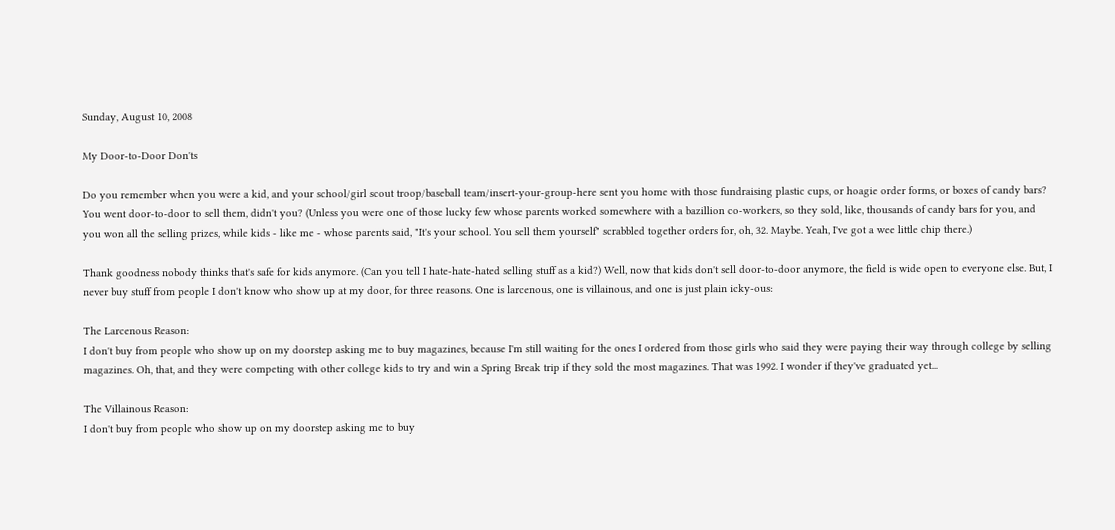Sunday, August 10, 2008

My Door-to-Door Don'ts

Do you remember when you were a kid, and your school/girl scout troop/baseball team/insert-your-group-here sent you home with those fundraising plastic cups, or hoagie order forms, or boxes of candy bars? You went door-to-door to sell them, didn't you? (Unless you were one of those lucky few whose parents worked somewhere with a bazillion co-workers, so they sold, like, thousands of candy bars for you, and you won all the selling prizes, while kids - like me - whose parents said, "It's your school. You sell them yourself" scrabbled together orders for, oh, 32. Maybe. Yeah, I've got a wee little chip there.)

Thank goodness nobody thinks that's safe for kids anymore. (Can you tell I hate-hate-hated selling stuff as a kid?) Well, now that kids don't sell door-to-door anymore, the field is wide open to everyone else. But, I never buy stuff from people I don't know who show up at my door, for three reasons. One is larcenous, one is villainous, and one is just plain icky-ous:

The Larcenous Reason:
I don't buy from people who show up on my doorstep asking me to buy magazines, because I'm still waiting for the ones I ordered from those girls who said they were paying their way through college by selling magazines. Oh, that, and they were competing with other college kids to try and win a Spring Break trip if they sold the most magazines. That was 1992. I wonder if they've graduated yet...

The Villainous Reason:
I don't buy from people who show up on my doorstep asking me to buy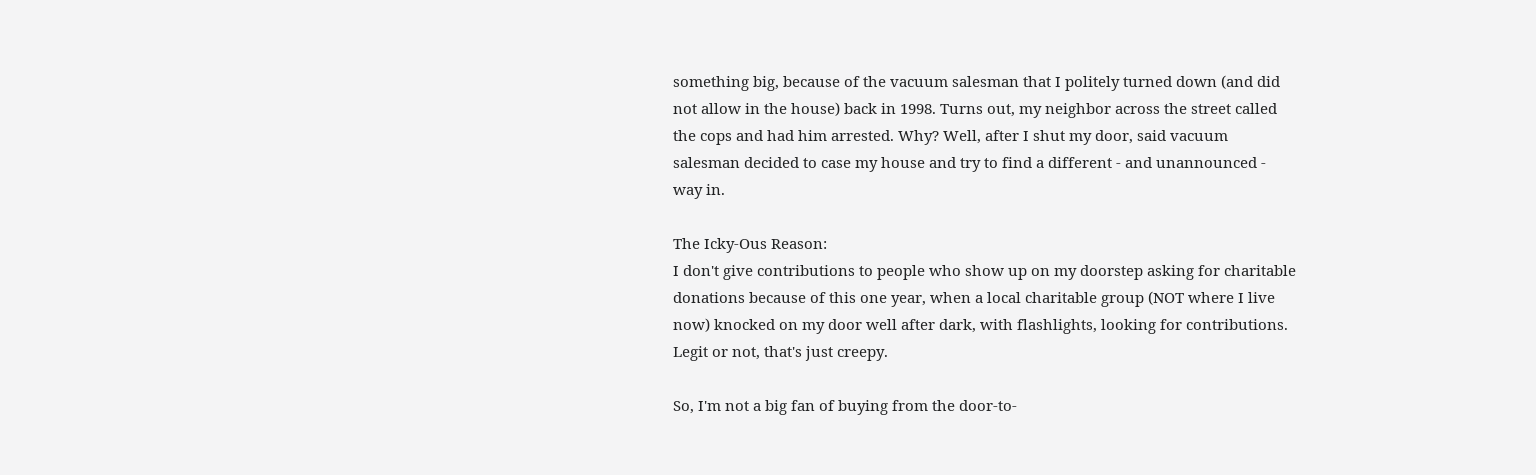something big, because of the vacuum salesman that I politely turned down (and did not allow in the house) back in 1998. Turns out, my neighbor across the street called the cops and had him arrested. Why? Well, after I shut my door, said vacuum salesman decided to case my house and try to find a different - and unannounced - way in.

The Icky-Ous Reason:
I don't give contributions to people who show up on my doorstep asking for charitable donations because of this one year, when a local charitable group (NOT where I live now) knocked on my door well after dark, with flashlights, looking for contributions. Legit or not, that's just creepy.

So, I'm not a big fan of buying from the door-to-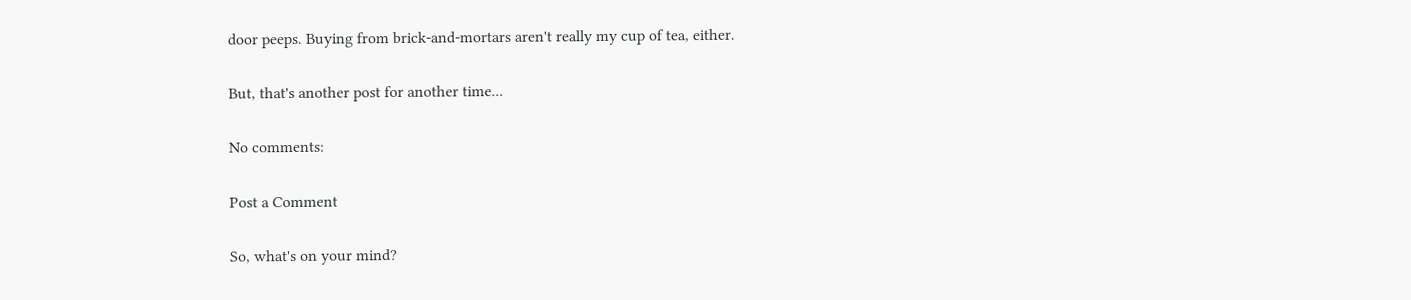door peeps. Buying from brick-and-mortars aren't really my cup of tea, either.

But, that's another post for another time...

No comments:

Post a Comment

So, what's on your mind?